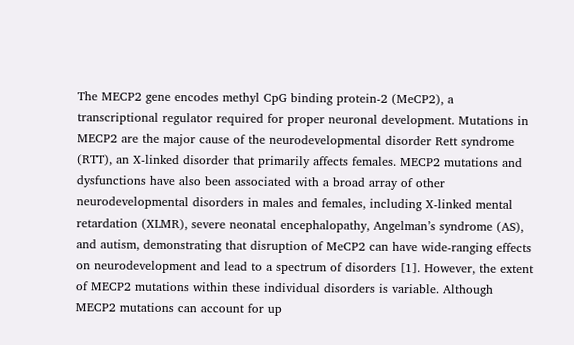The MECP2 gene encodes methyl CpG binding protein-2 (MeCP2), a transcriptional regulator required for proper neuronal development. Mutations in MECP2 are the major cause of the neurodevelopmental disorder Rett syndrome (RTT), an X-linked disorder that primarily affects females. MECP2 mutations and dysfunctions have also been associated with a broad array of other neurodevelopmental disorders in males and females, including X-linked mental retardation (XLMR), severe neonatal encephalopathy, Angelman’s syndrome (AS), and autism, demonstrating that disruption of MeCP2 can have wide-ranging effects on neurodevelopment and lead to a spectrum of disorders [1]. However, the extent of MECP2 mutations within these individual disorders is variable. Although MECP2 mutations can account for up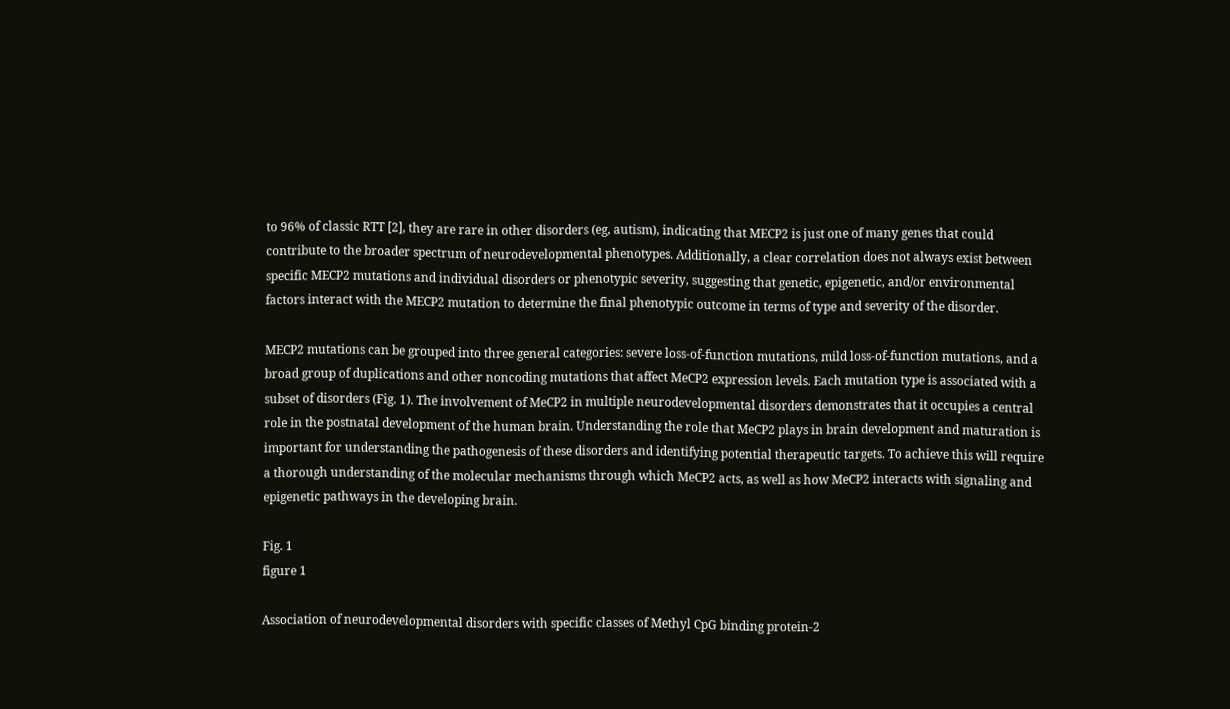to 96% of classic RTT [2], they are rare in other disorders (eg, autism), indicating that MECP2 is just one of many genes that could contribute to the broader spectrum of neurodevelopmental phenotypes. Additionally, a clear correlation does not always exist between specific MECP2 mutations and individual disorders or phenotypic severity, suggesting that genetic, epigenetic, and/or environmental factors interact with the MECP2 mutation to determine the final phenotypic outcome in terms of type and severity of the disorder.

MECP2 mutations can be grouped into three general categories: severe loss-of-function mutations, mild loss-of-function mutations, and a broad group of duplications and other noncoding mutations that affect MeCP2 expression levels. Each mutation type is associated with a subset of disorders (Fig. 1). The involvement of MeCP2 in multiple neurodevelopmental disorders demonstrates that it occupies a central role in the postnatal development of the human brain. Understanding the role that MeCP2 plays in brain development and maturation is important for understanding the pathogenesis of these disorders and identifying potential therapeutic targets. To achieve this will require a thorough understanding of the molecular mechanisms through which MeCP2 acts, as well as how MeCP2 interacts with signaling and epigenetic pathways in the developing brain.

Fig. 1
figure 1

Association of neurodevelopmental disorders with specific classes of Methyl CpG binding protein-2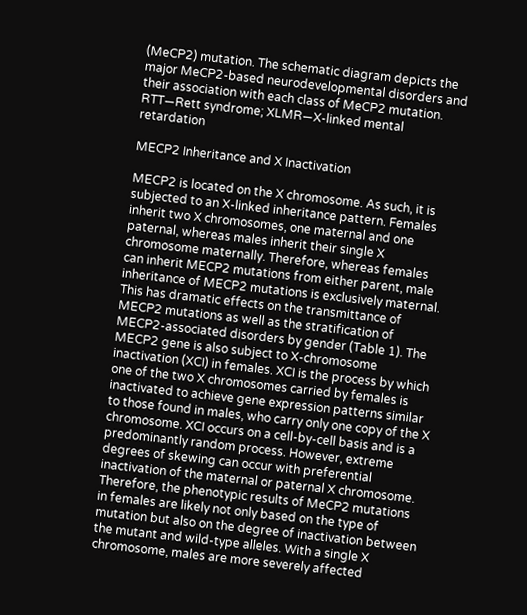(MeCP2) mutation. The schematic diagram depicts the major MeCP2-based neurodevelopmental disorders and their association with each class of MeCP2 mutation. RTT—Rett syndrome; XLMR—X-linked mental retardation

MECP2 Inheritance and X Inactivation

MECP2 is located on the X chromosome. As such, it is subjected to an X-linked inheritance pattern. Females inherit two X chromosomes, one maternal and one paternal, whereas males inherit their single X chromosome maternally. Therefore, whereas females can inherit MECP2 mutations from either parent, male inheritance of MECP2 mutations is exclusively maternal. This has dramatic effects on the transmittance of MECP2 mutations as well as the stratification of MECP2-associated disorders by gender (Table 1). The MECP2 gene is also subject to X-chromosome inactivation (XCI) in females. XCI is the process by which one of the two X chromosomes carried by females is inactivated to achieve gene expression patterns similar to those found in males, who carry only one copy of the X chromosome. XCI occurs on a cell-by-cell basis and is a predominantly random process. However, extreme degrees of skewing can occur with preferential inactivation of the maternal or paternal X chromosome. Therefore, the phenotypic results of MeCP2 mutations in females are likely not only based on the type of mutation but also on the degree of inactivation between the mutant and wild-type alleles. With a single X chromosome, males are more severely affected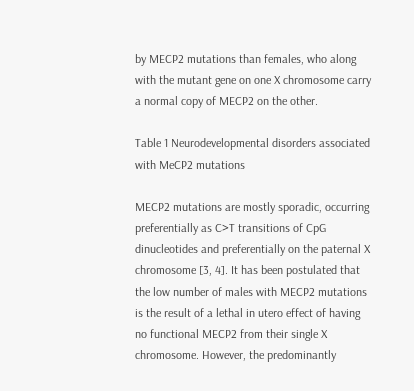by MECP2 mutations than females, who along with the mutant gene on one X chromosome carry a normal copy of MECP2 on the other.

Table 1 Neurodevelopmental disorders associated with MeCP2 mutations

MECP2 mutations are mostly sporadic, occurring preferentially as C>T transitions of CpG dinucleotides and preferentially on the paternal X chromosome [3, 4]. It has been postulated that the low number of males with MECP2 mutations is the result of a lethal in utero effect of having no functional MECP2 from their single X chromosome. However, the predominantly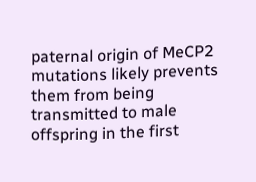paternal origin of MeCP2 mutations likely prevents them from being transmitted to male offspring in the first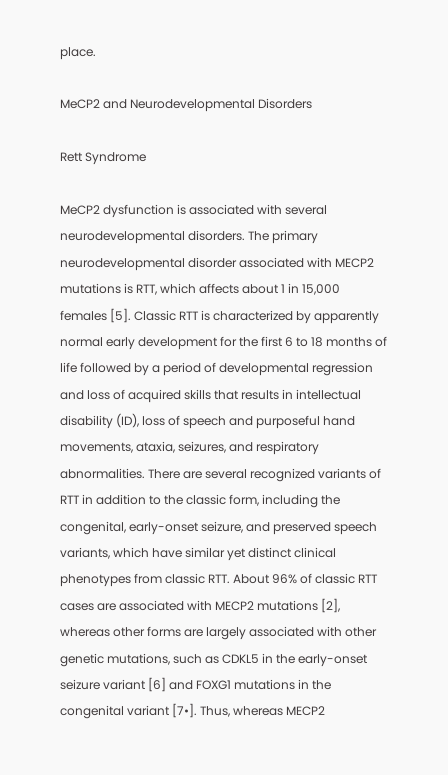place.

MeCP2 and Neurodevelopmental Disorders

Rett Syndrome

MeCP2 dysfunction is associated with several neurodevelopmental disorders. The primary neurodevelopmental disorder associated with MECP2 mutations is RTT, which affects about 1 in 15,000 females [5]. Classic RTT is characterized by apparently normal early development for the first 6 to 18 months of life followed by a period of developmental regression and loss of acquired skills that results in intellectual disability (ID), loss of speech and purposeful hand movements, ataxia, seizures, and respiratory abnormalities. There are several recognized variants of RTT in addition to the classic form, including the congenital, early-onset seizure, and preserved speech variants, which have similar yet distinct clinical phenotypes from classic RTT. About 96% of classic RTT cases are associated with MECP2 mutations [2], whereas other forms are largely associated with other genetic mutations, such as CDKL5 in the early-onset seizure variant [6] and FOXG1 mutations in the congenital variant [7•]. Thus, whereas MECP2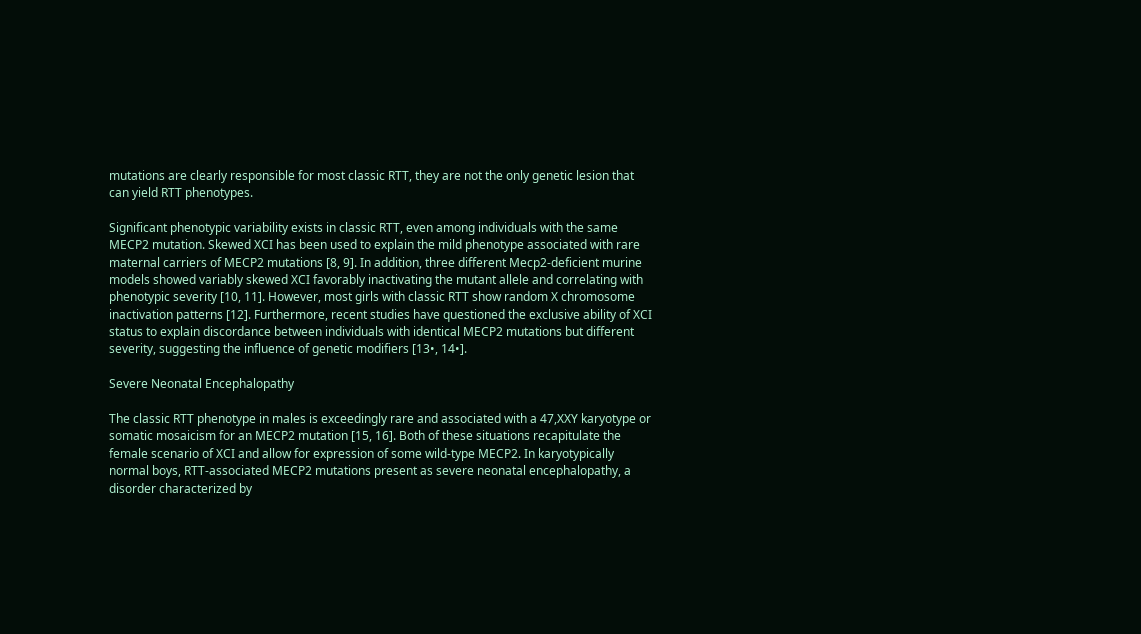mutations are clearly responsible for most classic RTT, they are not the only genetic lesion that can yield RTT phenotypes.

Significant phenotypic variability exists in classic RTT, even among individuals with the same MECP2 mutation. Skewed XCI has been used to explain the mild phenotype associated with rare maternal carriers of MECP2 mutations [8, 9]. In addition, three different Mecp2-deficient murine models showed variably skewed XCI favorably inactivating the mutant allele and correlating with phenotypic severity [10, 11]. However, most girls with classic RTT show random X chromosome inactivation patterns [12]. Furthermore, recent studies have questioned the exclusive ability of XCI status to explain discordance between individuals with identical MECP2 mutations but different severity, suggesting the influence of genetic modifiers [13•, 14•].

Severe Neonatal Encephalopathy

The classic RTT phenotype in males is exceedingly rare and associated with a 47,XXY karyotype or somatic mosaicism for an MECP2 mutation [15, 16]. Both of these situations recapitulate the female scenario of XCI and allow for expression of some wild-type MECP2. In karyotypically normal boys, RTT-associated MECP2 mutations present as severe neonatal encephalopathy, a disorder characterized by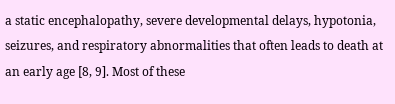a static encephalopathy, severe developmental delays, hypotonia, seizures, and respiratory abnormalities that often leads to death at an early age [8, 9]. Most of these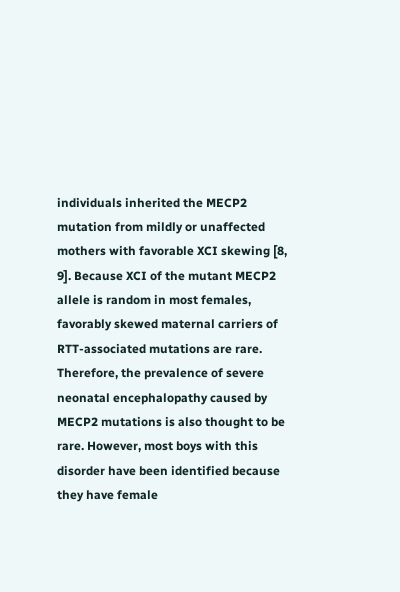individuals inherited the MECP2 mutation from mildly or unaffected mothers with favorable XCI skewing [8, 9]. Because XCI of the mutant MECP2 allele is random in most females, favorably skewed maternal carriers of RTT-associated mutations are rare. Therefore, the prevalence of severe neonatal encephalopathy caused by MECP2 mutations is also thought to be rare. However, most boys with this disorder have been identified because they have female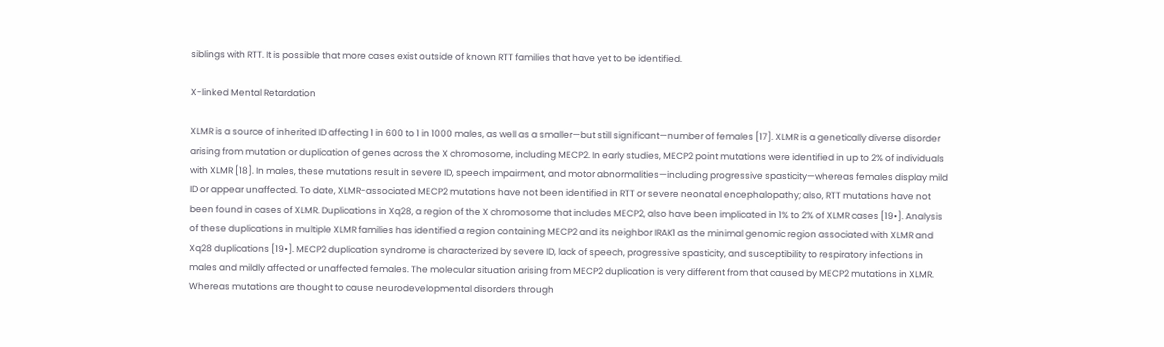siblings with RTT. It is possible that more cases exist outside of known RTT families that have yet to be identified.

X-linked Mental Retardation

XLMR is a source of inherited ID affecting 1 in 600 to 1 in 1000 males, as well as a smaller—but still significant—number of females [17]. XLMR is a genetically diverse disorder arising from mutation or duplication of genes across the X chromosome, including MECP2. In early studies, MECP2 point mutations were identified in up to 2% of individuals with XLMR [18]. In males, these mutations result in severe ID, speech impairment, and motor abnormalities—including progressive spasticity—whereas females display mild ID or appear unaffected. To date, XLMR-associated MECP2 mutations have not been identified in RTT or severe neonatal encephalopathy; also, RTT mutations have not been found in cases of XLMR. Duplications in Xq28, a region of the X chromosome that includes MECP2, also have been implicated in 1% to 2% of XLMR cases [19•]. Analysis of these duplications in multiple XLMR families has identified a region containing MECP2 and its neighbor IRAK1 as the minimal genomic region associated with XLMR and Xq28 duplications [19•]. MECP2 duplication syndrome is characterized by severe ID, lack of speech, progressive spasticity, and susceptibility to respiratory infections in males and mildly affected or unaffected females. The molecular situation arising from MECP2 duplication is very different from that caused by MECP2 mutations in XLMR. Whereas mutations are thought to cause neurodevelopmental disorders through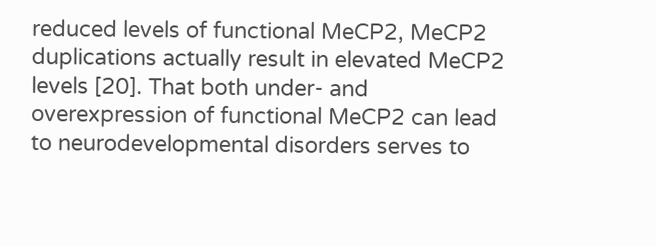reduced levels of functional MeCP2, MeCP2 duplications actually result in elevated MeCP2 levels [20]. That both under- and overexpression of functional MeCP2 can lead to neurodevelopmental disorders serves to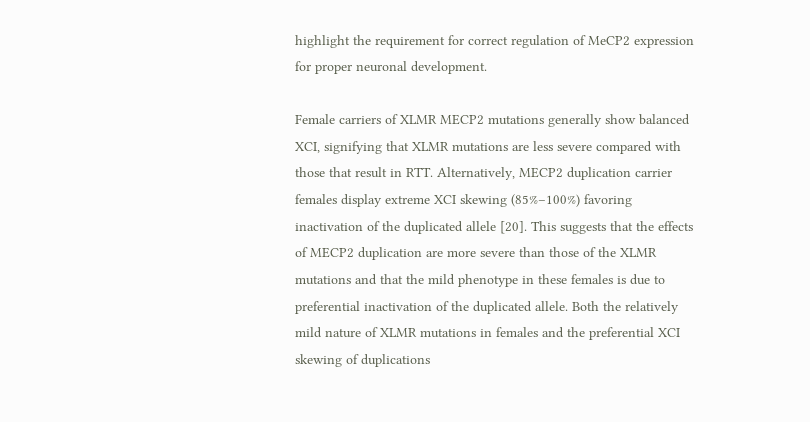highlight the requirement for correct regulation of MeCP2 expression for proper neuronal development.

Female carriers of XLMR MECP2 mutations generally show balanced XCI, signifying that XLMR mutations are less severe compared with those that result in RTT. Alternatively, MECP2 duplication carrier females display extreme XCI skewing (85%–100%) favoring inactivation of the duplicated allele [20]. This suggests that the effects of MECP2 duplication are more severe than those of the XLMR mutations and that the mild phenotype in these females is due to preferential inactivation of the duplicated allele. Both the relatively mild nature of XLMR mutations in females and the preferential XCI skewing of duplications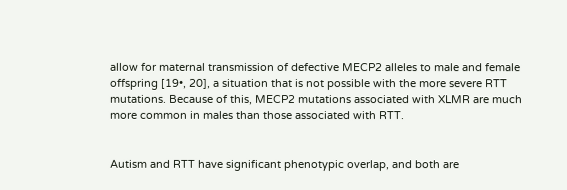allow for maternal transmission of defective MECP2 alleles to male and female offspring [19•, 20], a situation that is not possible with the more severe RTT mutations. Because of this, MECP2 mutations associated with XLMR are much more common in males than those associated with RTT.


Autism and RTT have significant phenotypic overlap, and both are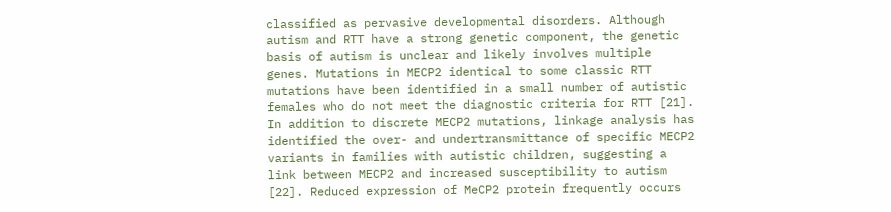classified as pervasive developmental disorders. Although autism and RTT have a strong genetic component, the genetic basis of autism is unclear and likely involves multiple genes. Mutations in MECP2 identical to some classic RTT mutations have been identified in a small number of autistic females who do not meet the diagnostic criteria for RTT [21]. In addition to discrete MECP2 mutations, linkage analysis has identified the over- and undertransmittance of specific MECP2 variants in families with autistic children, suggesting a link between MECP2 and increased susceptibility to autism [22]. Reduced expression of MeCP2 protein frequently occurs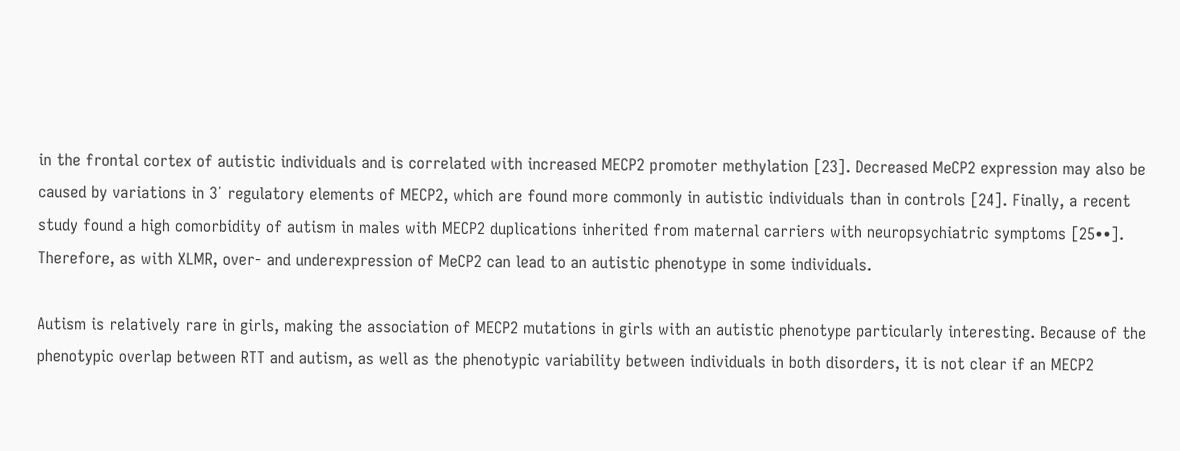in the frontal cortex of autistic individuals and is correlated with increased MECP2 promoter methylation [23]. Decreased MeCP2 expression may also be caused by variations in 3΄ regulatory elements of MECP2, which are found more commonly in autistic individuals than in controls [24]. Finally, a recent study found a high comorbidity of autism in males with MECP2 duplications inherited from maternal carriers with neuropsychiatric symptoms [25••]. Therefore, as with XLMR, over- and underexpression of MeCP2 can lead to an autistic phenotype in some individuals.

Autism is relatively rare in girls, making the association of MECP2 mutations in girls with an autistic phenotype particularly interesting. Because of the phenotypic overlap between RTT and autism, as well as the phenotypic variability between individuals in both disorders, it is not clear if an MECP2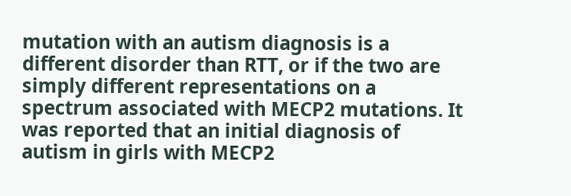mutation with an autism diagnosis is a different disorder than RTT, or if the two are simply different representations on a spectrum associated with MECP2 mutations. It was reported that an initial diagnosis of autism in girls with MECP2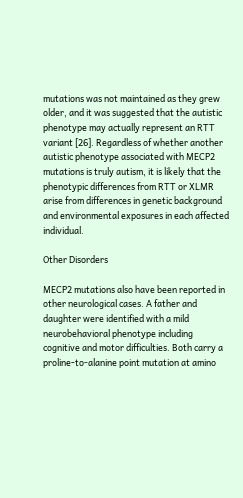mutations was not maintained as they grew older, and it was suggested that the autistic phenotype may actually represent an RTT variant [26]. Regardless of whether another autistic phenotype associated with MECP2 mutations is truly autism, it is likely that the phenotypic differences from RTT or XLMR arise from differences in genetic background and environmental exposures in each affected individual.

Other Disorders

MECP2 mutations also have been reported in other neurological cases. A father and daughter were identified with a mild neurobehavioral phenotype including cognitive and motor difficulties. Both carry a proline-to-alanine point mutation at amino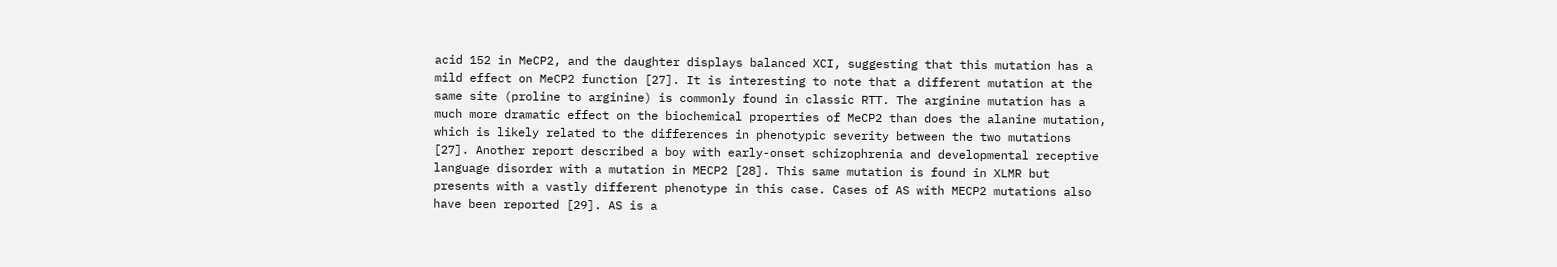acid 152 in MeCP2, and the daughter displays balanced XCI, suggesting that this mutation has a mild effect on MeCP2 function [27]. It is interesting to note that a different mutation at the same site (proline to arginine) is commonly found in classic RTT. The arginine mutation has a much more dramatic effect on the biochemical properties of MeCP2 than does the alanine mutation, which is likely related to the differences in phenotypic severity between the two mutations [27]. Another report described a boy with early-onset schizophrenia and developmental receptive language disorder with a mutation in MECP2 [28]. This same mutation is found in XLMR but presents with a vastly different phenotype in this case. Cases of AS with MECP2 mutations also have been reported [29]. AS is a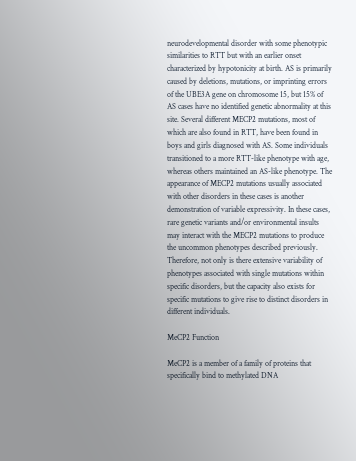neurodevelopmental disorder with some phenotypic similarities to RTT but with an earlier onset characterized by hypotonicity at birth. AS is primarily caused by deletions, mutations, or imprinting errors of the UBE3A gene on chromosome 15, but 15% of AS cases have no identified genetic abnormality at this site. Several different MECP2 mutations, most of which are also found in RTT, have been found in boys and girls diagnosed with AS. Some individuals transitioned to a more RTT-like phenotype with age, whereas others maintained an AS-like phenotype. The appearance of MECP2 mutations usually associated with other disorders in these cases is another demonstration of variable expressivity. In these cases, rare genetic variants and/or environmental insults may interact with the MECP2 mutations to produce the uncommon phenotypes described previously. Therefore, not only is there extensive variability of phenotypes associated with single mutations within specific disorders, but the capacity also exists for specific mutations to give rise to distinct disorders in different individuals.

MeCP2 Function

MeCP2 is a member of a family of proteins that specifically bind to methylated DNA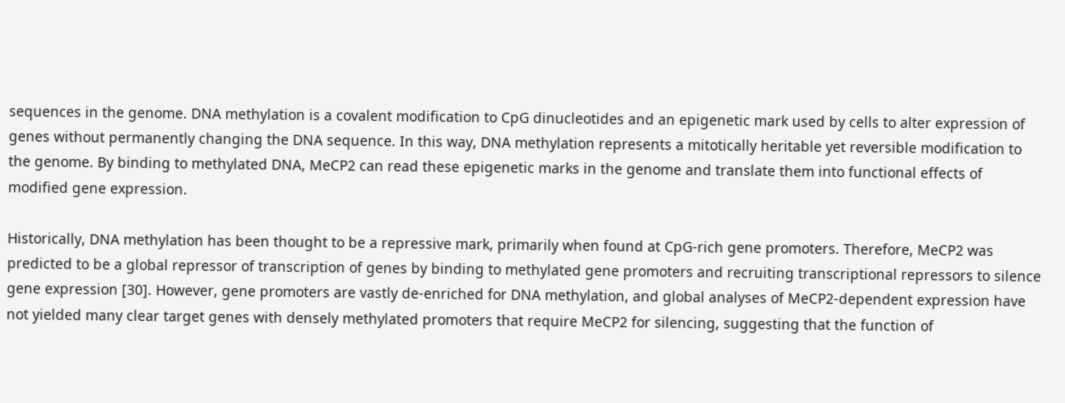sequences in the genome. DNA methylation is a covalent modification to CpG dinucleotides and an epigenetic mark used by cells to alter expression of genes without permanently changing the DNA sequence. In this way, DNA methylation represents a mitotically heritable yet reversible modification to the genome. By binding to methylated DNA, MeCP2 can read these epigenetic marks in the genome and translate them into functional effects of modified gene expression.

Historically, DNA methylation has been thought to be a repressive mark, primarily when found at CpG-rich gene promoters. Therefore, MeCP2 was predicted to be a global repressor of transcription of genes by binding to methylated gene promoters and recruiting transcriptional repressors to silence gene expression [30]. However, gene promoters are vastly de-enriched for DNA methylation, and global analyses of MeCP2-dependent expression have not yielded many clear target genes with densely methylated promoters that require MeCP2 for silencing, suggesting that the function of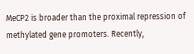MeCP2 is broader than the proximal repression of methylated gene promoters. Recently,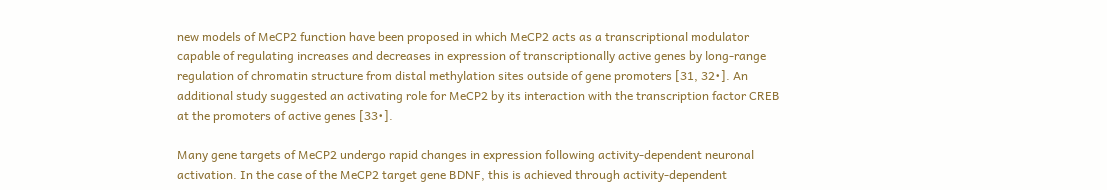new models of MeCP2 function have been proposed in which MeCP2 acts as a transcriptional modulator capable of regulating increases and decreases in expression of transcriptionally active genes by long-range regulation of chromatin structure from distal methylation sites outside of gene promoters [31, 32•]. An additional study suggested an activating role for MeCP2 by its interaction with the transcription factor CREB at the promoters of active genes [33•].

Many gene targets of MeCP2 undergo rapid changes in expression following activity-dependent neuronal activation. In the case of the MeCP2 target gene BDNF, this is achieved through activity-dependent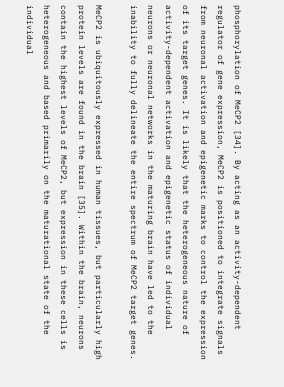phosphorylation of MeCP2 [34]. By acting as an activity-dependent regulator of gene expression, MeCP2 is positioned to integrate signals from neuronal activation and epigenetic marks to control the expression of its target genes. It is likely that the heterogeneous nature of activity-dependent activation and epigenetic status of individual neurons or neuronal networks in the maturing brain have led to the inability to fully delineate the entire spectrum of MeCP2 target genes.

MeCP2 is ubiquitously expressed in human tissues, but particularly high protein levels are found in the brain [35]. Within the brain, neurons contain the highest levels of MeCP2, but expression in these cells is heterogeneous and based primarily on the maturational state of the individual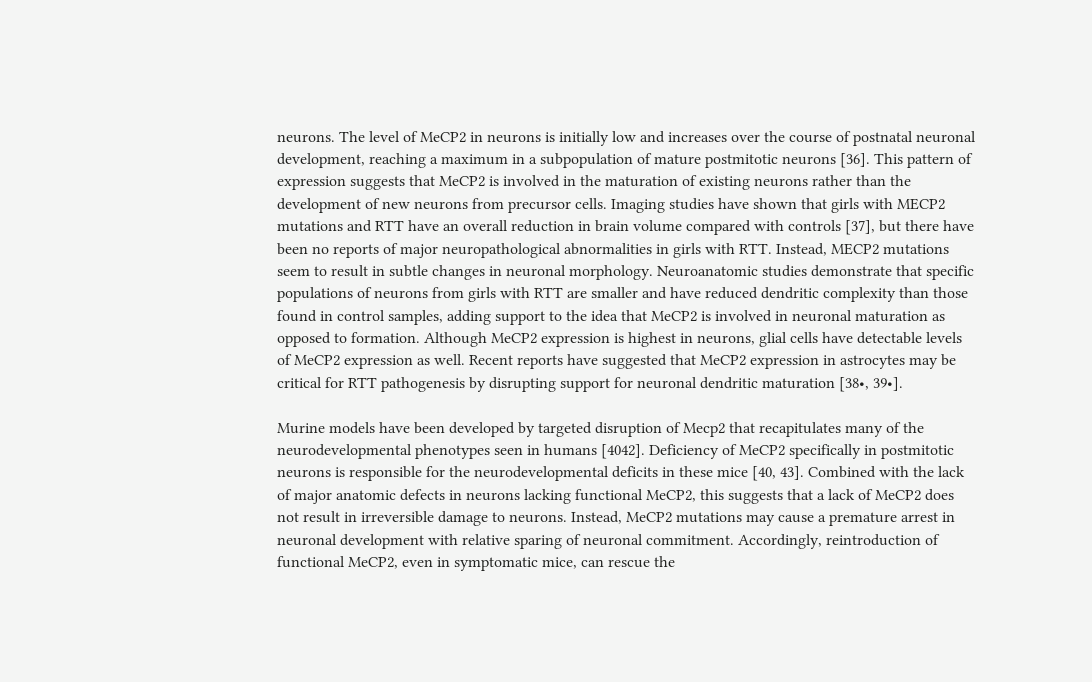neurons. The level of MeCP2 in neurons is initially low and increases over the course of postnatal neuronal development, reaching a maximum in a subpopulation of mature postmitotic neurons [36]. This pattern of expression suggests that MeCP2 is involved in the maturation of existing neurons rather than the development of new neurons from precursor cells. Imaging studies have shown that girls with MECP2 mutations and RTT have an overall reduction in brain volume compared with controls [37], but there have been no reports of major neuropathological abnormalities in girls with RTT. Instead, MECP2 mutations seem to result in subtle changes in neuronal morphology. Neuroanatomic studies demonstrate that specific populations of neurons from girls with RTT are smaller and have reduced dendritic complexity than those found in control samples, adding support to the idea that MeCP2 is involved in neuronal maturation as opposed to formation. Although MeCP2 expression is highest in neurons, glial cells have detectable levels of MeCP2 expression as well. Recent reports have suggested that MeCP2 expression in astrocytes may be critical for RTT pathogenesis by disrupting support for neuronal dendritic maturation [38•, 39•].

Murine models have been developed by targeted disruption of Mecp2 that recapitulates many of the neurodevelopmental phenotypes seen in humans [4042]. Deficiency of MeCP2 specifically in postmitotic neurons is responsible for the neurodevelopmental deficits in these mice [40, 43]. Combined with the lack of major anatomic defects in neurons lacking functional MeCP2, this suggests that a lack of MeCP2 does not result in irreversible damage to neurons. Instead, MeCP2 mutations may cause a premature arrest in neuronal development with relative sparing of neuronal commitment. Accordingly, reintroduction of functional MeCP2, even in symptomatic mice, can rescue the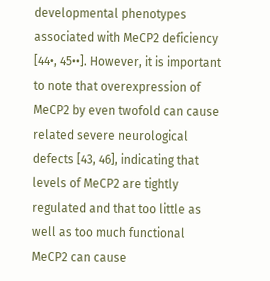developmental phenotypes associated with MeCP2 deficiency [44•, 45••]. However, it is important to note that overexpression of MeCP2 by even twofold can cause related severe neurological defects [43, 46], indicating that levels of MeCP2 are tightly regulated and that too little as well as too much functional MeCP2 can cause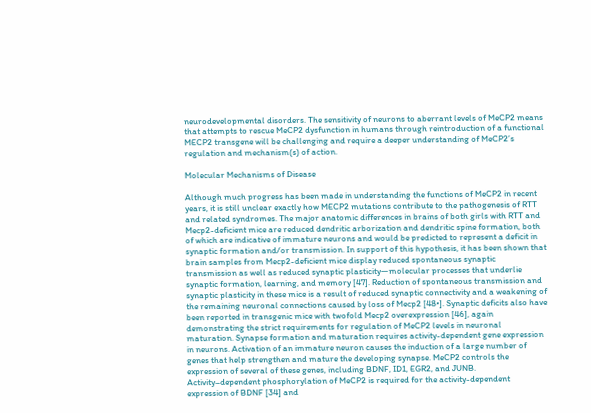neurodevelopmental disorders. The sensitivity of neurons to aberrant levels of MeCP2 means that attempts to rescue MeCP2 dysfunction in humans through reintroduction of a functional MECP2 transgene will be challenging and require a deeper understanding of MeCP2’s regulation and mechanism(s) of action.

Molecular Mechanisms of Disease

Although much progress has been made in understanding the functions of MeCP2 in recent years, it is still unclear exactly how MECP2 mutations contribute to the pathogenesis of RTT and related syndromes. The major anatomic differences in brains of both girls with RTT and Mecp2-deficient mice are reduced dendritic arborization and dendritic spine formation, both of which are indicative of immature neurons and would be predicted to represent a deficit in synaptic formation and/or transmission. In support of this hypothesis, it has been shown that brain samples from Mecp2-deficient mice display reduced spontaneous synaptic transmission as well as reduced synaptic plasticity—molecular processes that underlie synaptic formation, learning, and memory [47]. Reduction of spontaneous transmission and synaptic plasticity in these mice is a result of reduced synaptic connectivity and a weakening of the remaining neuronal connections caused by loss of Mecp2 [48•]. Synaptic deficits also have been reported in transgenic mice with twofold Mecp2 overexpression [46], again demonstrating the strict requirements for regulation of MeCP2 levels in neuronal maturation. Synapse formation and maturation requires activity-dependent gene expression in neurons. Activation of an immature neuron causes the induction of a large number of genes that help strengthen and mature the developing synapse. MeCP2 controls the expression of several of these genes, including BDNF, ID1, EGR2, and JUNB. Activity–dependent phosphorylation of MeCP2 is required for the activity-dependent expression of BDNF [34] and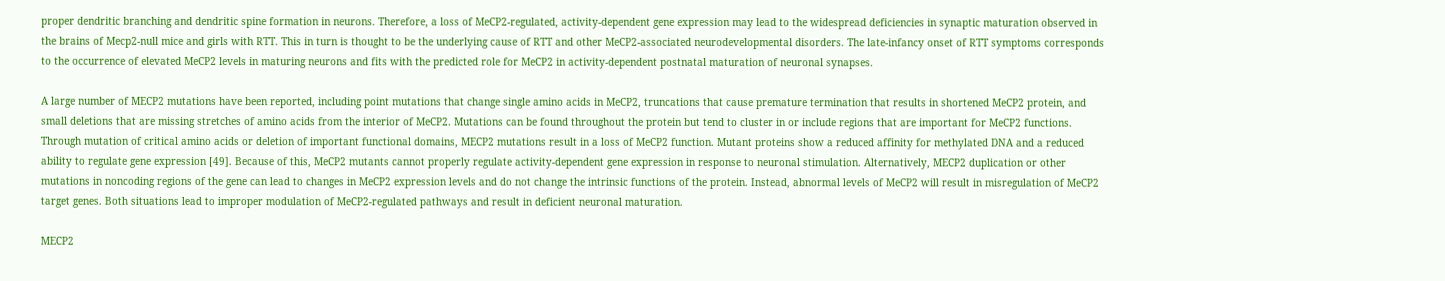proper dendritic branching and dendritic spine formation in neurons. Therefore, a loss of MeCP2-regulated, activity-dependent gene expression may lead to the widespread deficiencies in synaptic maturation observed in the brains of Mecp2-null mice and girls with RTT. This in turn is thought to be the underlying cause of RTT and other MeCP2-associated neurodevelopmental disorders. The late-infancy onset of RTT symptoms corresponds to the occurrence of elevated MeCP2 levels in maturing neurons and fits with the predicted role for MeCP2 in activity-dependent postnatal maturation of neuronal synapses.

A large number of MECP2 mutations have been reported, including point mutations that change single amino acids in MeCP2, truncations that cause premature termination that results in shortened MeCP2 protein, and small deletions that are missing stretches of amino acids from the interior of MeCP2. Mutations can be found throughout the protein but tend to cluster in or include regions that are important for MeCP2 functions. Through mutation of critical amino acids or deletion of important functional domains, MECP2 mutations result in a loss of MeCP2 function. Mutant proteins show a reduced affinity for methylated DNA and a reduced ability to regulate gene expression [49]. Because of this, MeCP2 mutants cannot properly regulate activity-dependent gene expression in response to neuronal stimulation. Alternatively, MECP2 duplication or other mutations in noncoding regions of the gene can lead to changes in MeCP2 expression levels and do not change the intrinsic functions of the protein. Instead, abnormal levels of MeCP2 will result in misregulation of MeCP2 target genes. Both situations lead to improper modulation of MeCP2-regulated pathways and result in deficient neuronal maturation.

MECP2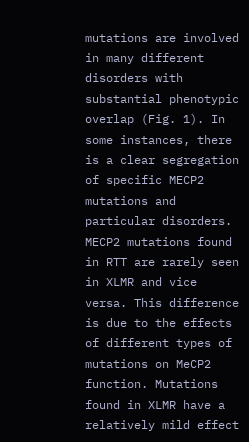mutations are involved in many different disorders with substantial phenotypic overlap (Fig. 1). In some instances, there is a clear segregation of specific MECP2 mutations and particular disorders. MECP2 mutations found in RTT are rarely seen in XLMR and vice versa. This difference is due to the effects of different types of mutations on MeCP2 function. Mutations found in XLMR have a relatively mild effect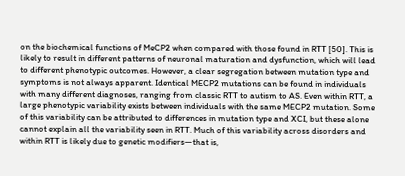on the biochemical functions of MeCP2 when compared with those found in RTT [50]. This is likely to result in different patterns of neuronal maturation and dysfunction, which will lead to different phenotypic outcomes. However, a clear segregation between mutation type and symptoms is not always apparent. Identical MECP2 mutations can be found in individuals with many different diagnoses, ranging from classic RTT to autism to AS. Even within RTT, a large phenotypic variability exists between individuals with the same MECP2 mutation. Some of this variability can be attributed to differences in mutation type and XCI, but these alone cannot explain all the variability seen in RTT. Much of this variability across disorders and within RTT is likely due to genetic modifiers—that is,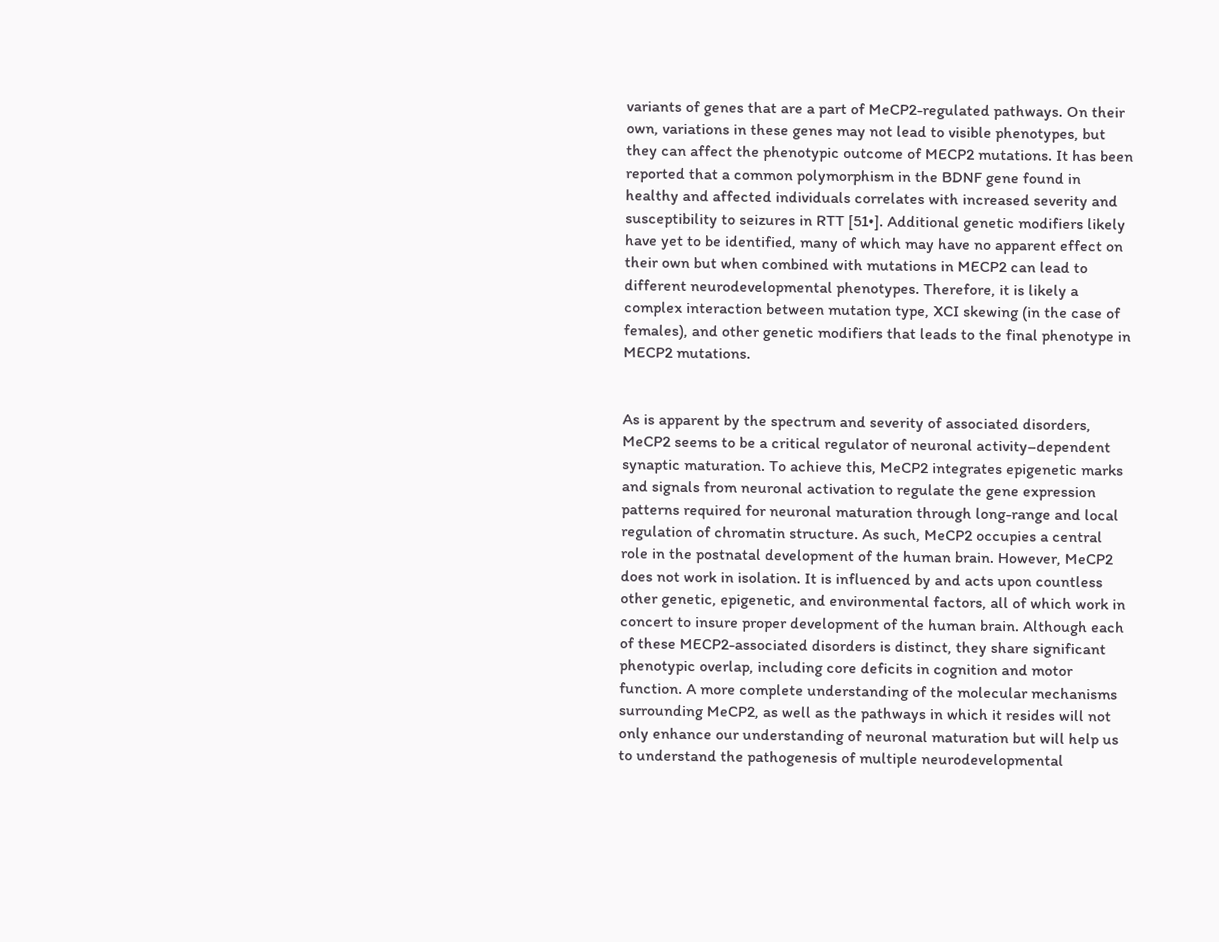variants of genes that are a part of MeCP2-regulated pathways. On their own, variations in these genes may not lead to visible phenotypes, but they can affect the phenotypic outcome of MECP2 mutations. It has been reported that a common polymorphism in the BDNF gene found in healthy and affected individuals correlates with increased severity and susceptibility to seizures in RTT [51•]. Additional genetic modifiers likely have yet to be identified, many of which may have no apparent effect on their own but when combined with mutations in MECP2 can lead to different neurodevelopmental phenotypes. Therefore, it is likely a complex interaction between mutation type, XCI skewing (in the case of females), and other genetic modifiers that leads to the final phenotype in MECP2 mutations.


As is apparent by the spectrum and severity of associated disorders, MeCP2 seems to be a critical regulator of neuronal activity–dependent synaptic maturation. To achieve this, MeCP2 integrates epigenetic marks and signals from neuronal activation to regulate the gene expression patterns required for neuronal maturation through long-range and local regulation of chromatin structure. As such, MeCP2 occupies a central role in the postnatal development of the human brain. However, MeCP2 does not work in isolation. It is influenced by and acts upon countless other genetic, epigenetic, and environmental factors, all of which work in concert to insure proper development of the human brain. Although each of these MECP2-associated disorders is distinct, they share significant phenotypic overlap, including core deficits in cognition and motor function. A more complete understanding of the molecular mechanisms surrounding MeCP2, as well as the pathways in which it resides will not only enhance our understanding of neuronal maturation but will help us to understand the pathogenesis of multiple neurodevelopmental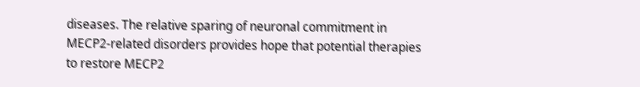diseases. The relative sparing of neuronal commitment in MECP2-related disorders provides hope that potential therapies to restore MECP2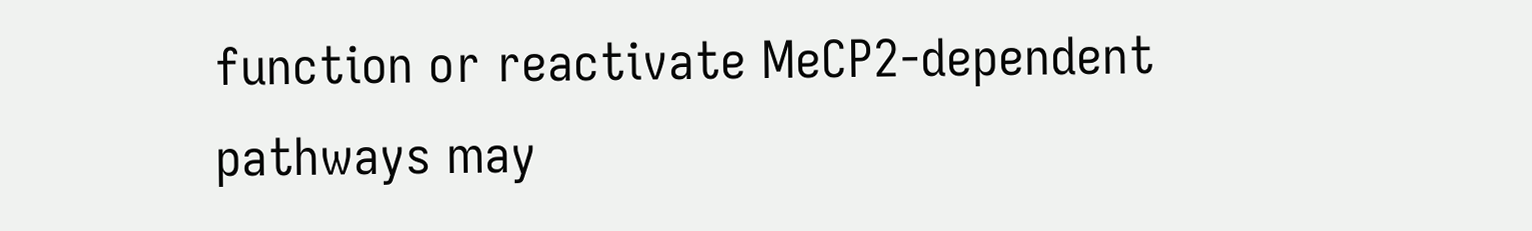function or reactivate MeCP2-dependent pathways may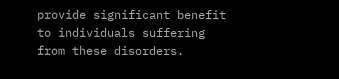provide significant benefit to individuals suffering from these disorders.